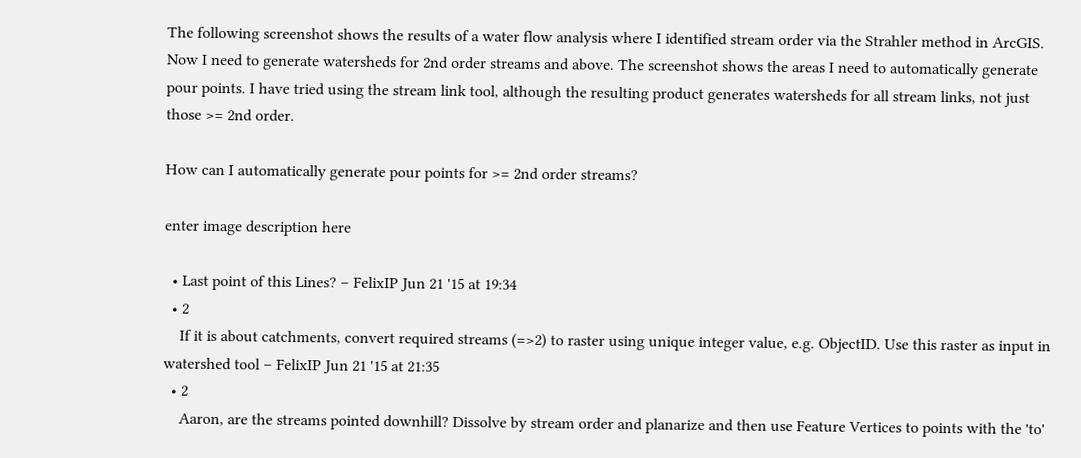The following screenshot shows the results of a water flow analysis where I identified stream order via the Strahler method in ArcGIS. Now I need to generate watersheds for 2nd order streams and above. The screenshot shows the areas I need to automatically generate pour points. I have tried using the stream link tool, although the resulting product generates watersheds for all stream links, not just those >= 2nd order.

How can I automatically generate pour points for >= 2nd order streams?

enter image description here

  • Last point of this Lines? – FelixIP Jun 21 '15 at 19:34
  • 2
    If it is about catchments, convert required streams (=>2) to raster using unique integer value, e.g. ObjectID. Use this raster as input in watershed tool – FelixIP Jun 21 '15 at 21:35
  • 2
    Aaron, are the streams pointed downhill? Dissolve by stream order and planarize and then use Feature Vertices to points with the 'to'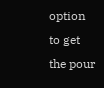option to get the pour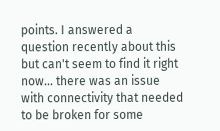points. I answered a question recently about this but can't seem to find it right now... there was an issue with connectivity that needed to be broken for some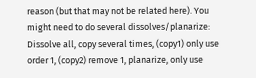reason (but that may not be related here). You might need to do several dissolves/planarize: Dissolve all, copy several times, (copy1) only use order 1, (copy2) remove 1, planarize, only use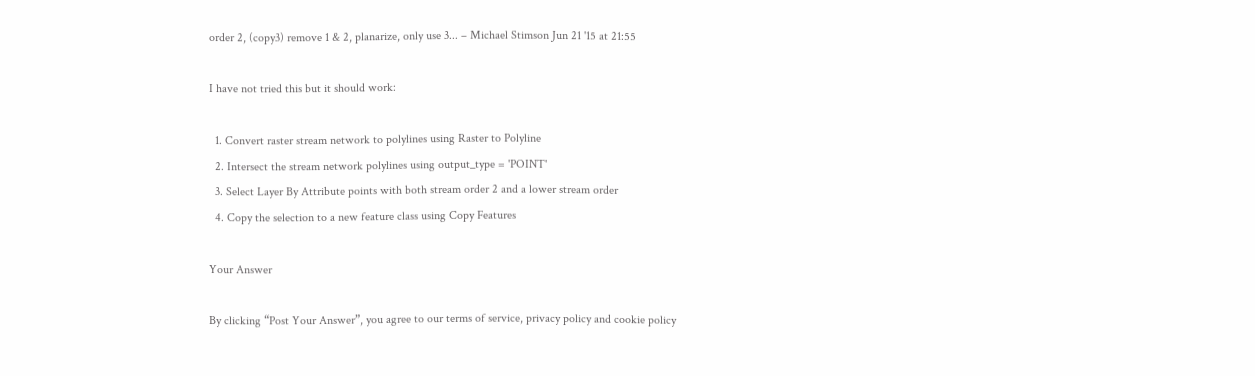order 2, (copy3) remove 1 & 2, planarize, only use 3... – Michael Stimson Jun 21 '15 at 21:55

I have not tried this but it should work:

  1. Convert raster stream network to polylines using Raster to Polyline
  2. Intersect the stream network polylines using output_type = 'POINT'
  3. Select Layer By Attribute points with both stream order 2 and a lower stream order
  4. Copy the selection to a new feature class using Copy Features

Your Answer

By clicking “Post Your Answer”, you agree to our terms of service, privacy policy and cookie policy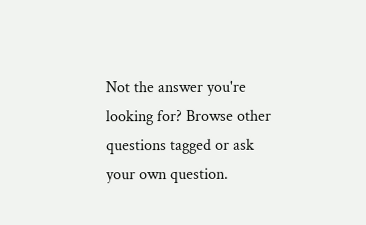Not the answer you're looking for? Browse other questions tagged or ask your own question.